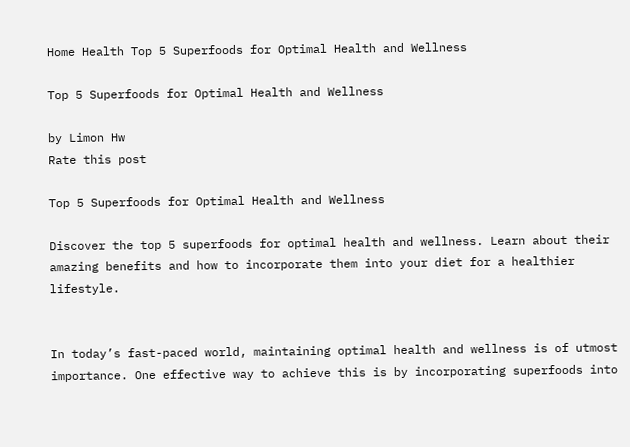Home Health Top 5 Superfoods for Optimal Health and Wellness

Top 5 Superfoods for Optimal Health and Wellness

by Limon Hw
Rate this post

Top 5 Superfoods for Optimal Health and Wellness

Discover the top 5 superfoods for optimal health and wellness. Learn about their amazing benefits and how to incorporate them into your diet for a healthier lifestyle.


In today’s fast-paced world, maintaining optimal health and wellness is of utmost importance. One effective way to achieve this is by incorporating superfoods into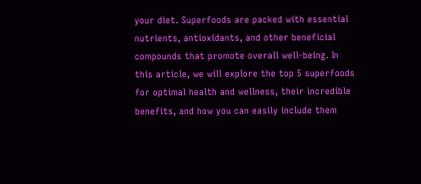your diet. Superfoods are packed with essential nutrients, antioxidants, and other beneficial compounds that promote overall well-being. In this article, we will explore the top 5 superfoods for optimal health and wellness, their incredible benefits, and how you can easily include them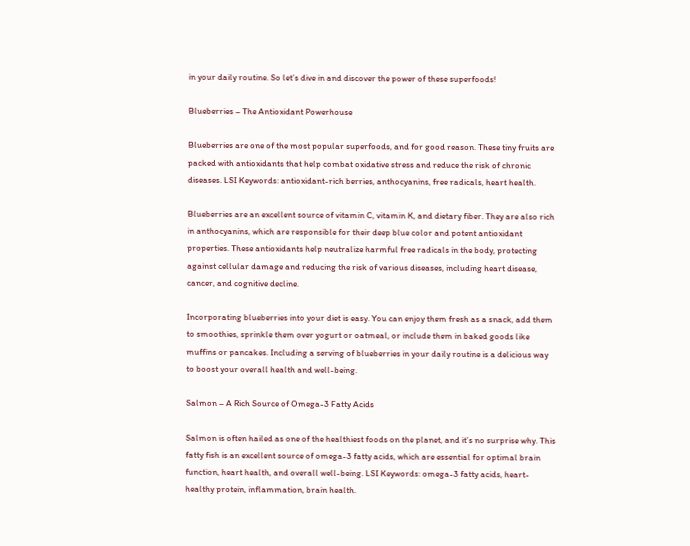in your daily routine. So let’s dive in and discover the power of these superfoods!

Blueberries – The Antioxidant Powerhouse

Blueberries are one of the most popular superfoods, and for good reason. These tiny fruits are packed with antioxidants that help combat oxidative stress and reduce the risk of chronic diseases. LSI Keywords: antioxidant-rich berries, anthocyanins, free radicals, heart health.

Blueberries are an excellent source of vitamin C, vitamin K, and dietary fiber. They are also rich in anthocyanins, which are responsible for their deep blue color and potent antioxidant properties. These antioxidants help neutralize harmful free radicals in the body, protecting against cellular damage and reducing the risk of various diseases, including heart disease, cancer, and cognitive decline.

Incorporating blueberries into your diet is easy. You can enjoy them fresh as a snack, add them to smoothies, sprinkle them over yogurt or oatmeal, or include them in baked goods like muffins or pancakes. Including a serving of blueberries in your daily routine is a delicious way to boost your overall health and well-being.

Salmon – A Rich Source of Omega-3 Fatty Acids

Salmon is often hailed as one of the healthiest foods on the planet, and it’s no surprise why. This fatty fish is an excellent source of omega-3 fatty acids, which are essential for optimal brain function, heart health, and overall well-being. LSI Keywords: omega-3 fatty acids, heart-healthy protein, inflammation, brain health.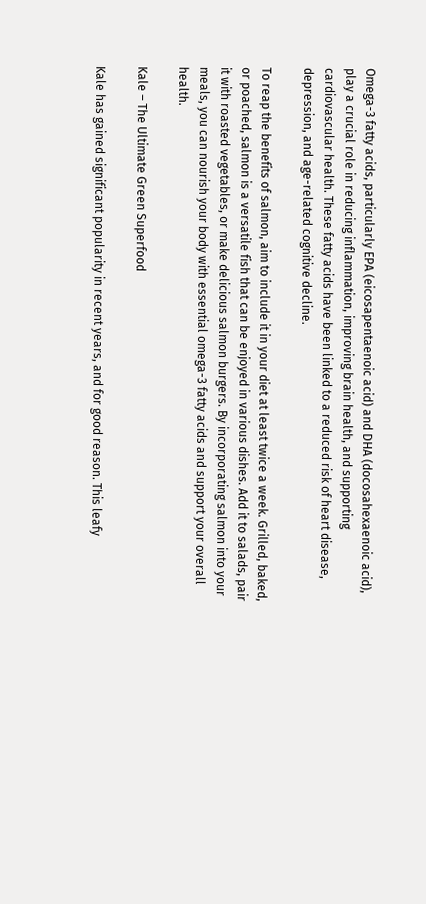Omega-3 fatty acids, particularly EPA (eicosapentaenoic acid) and DHA (docosahexaenoic acid), play a crucial role in reducing inflammation, improving brain health, and supporting cardiovascular health. These fatty acids have been linked to a reduced risk of heart disease, depression, and age-related cognitive decline.

To reap the benefits of salmon, aim to include it in your diet at least twice a week. Grilled, baked, or poached, salmon is a versatile fish that can be enjoyed in various dishes. Add it to salads, pair it with roasted vegetables, or make delicious salmon burgers. By incorporating salmon into your meals, you can nourish your body with essential omega-3 fatty acids and support your overall health.

Kale – The Ultimate Green Superfood

Kale has gained significant popularity in recent years, and for good reason. This leafy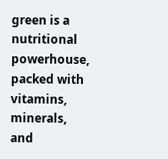green is a nutritional powerhouse, packed with vitamins, minerals, and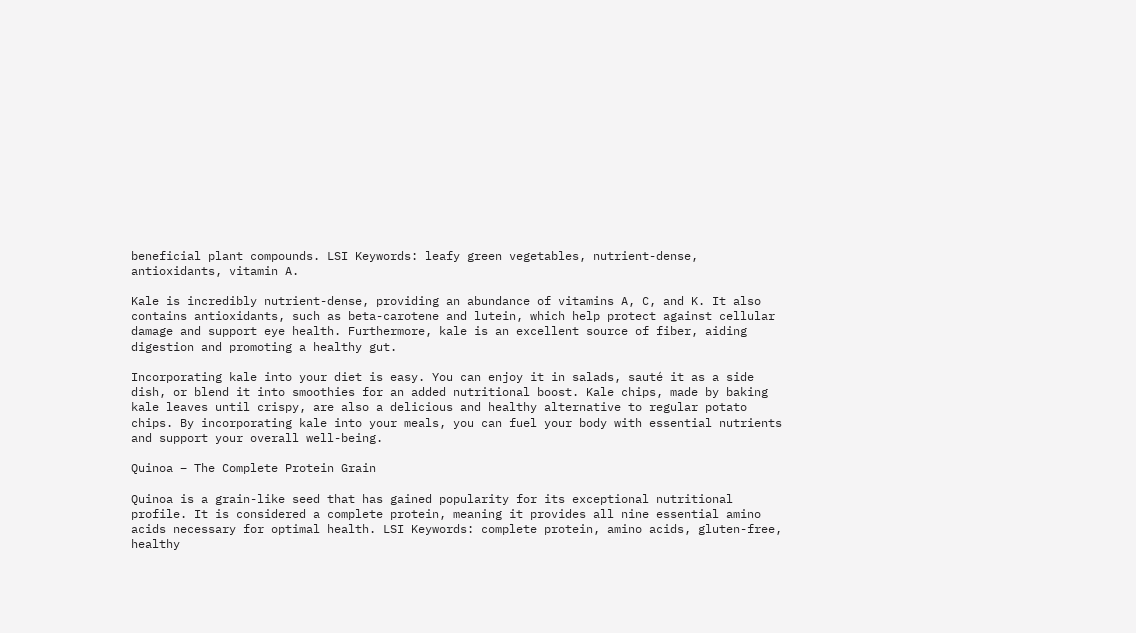beneficial plant compounds. LSI Keywords: leafy green vegetables, nutrient-dense, antioxidants, vitamin A.

Kale is incredibly nutrient-dense, providing an abundance of vitamins A, C, and K. It also contains antioxidants, such as beta-carotene and lutein, which help protect against cellular damage and support eye health. Furthermore, kale is an excellent source of fiber, aiding digestion and promoting a healthy gut.

Incorporating kale into your diet is easy. You can enjoy it in salads, sauté it as a side dish, or blend it into smoothies for an added nutritional boost. Kale chips, made by baking kale leaves until crispy, are also a delicious and healthy alternative to regular potato chips. By incorporating kale into your meals, you can fuel your body with essential nutrients and support your overall well-being.

Quinoa – The Complete Protein Grain

Quinoa is a grain-like seed that has gained popularity for its exceptional nutritional profile. It is considered a complete protein, meaning it provides all nine essential amino acids necessary for optimal health. LSI Keywords: complete protein, amino acids, gluten-free, healthy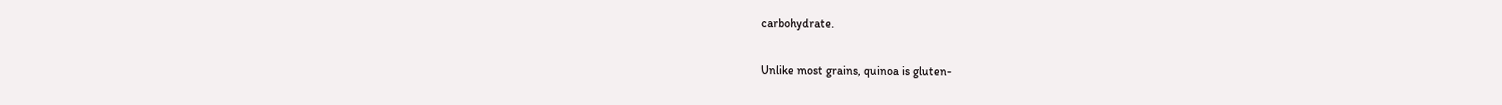carbohydrate.

Unlike most grains, quinoa is gluten-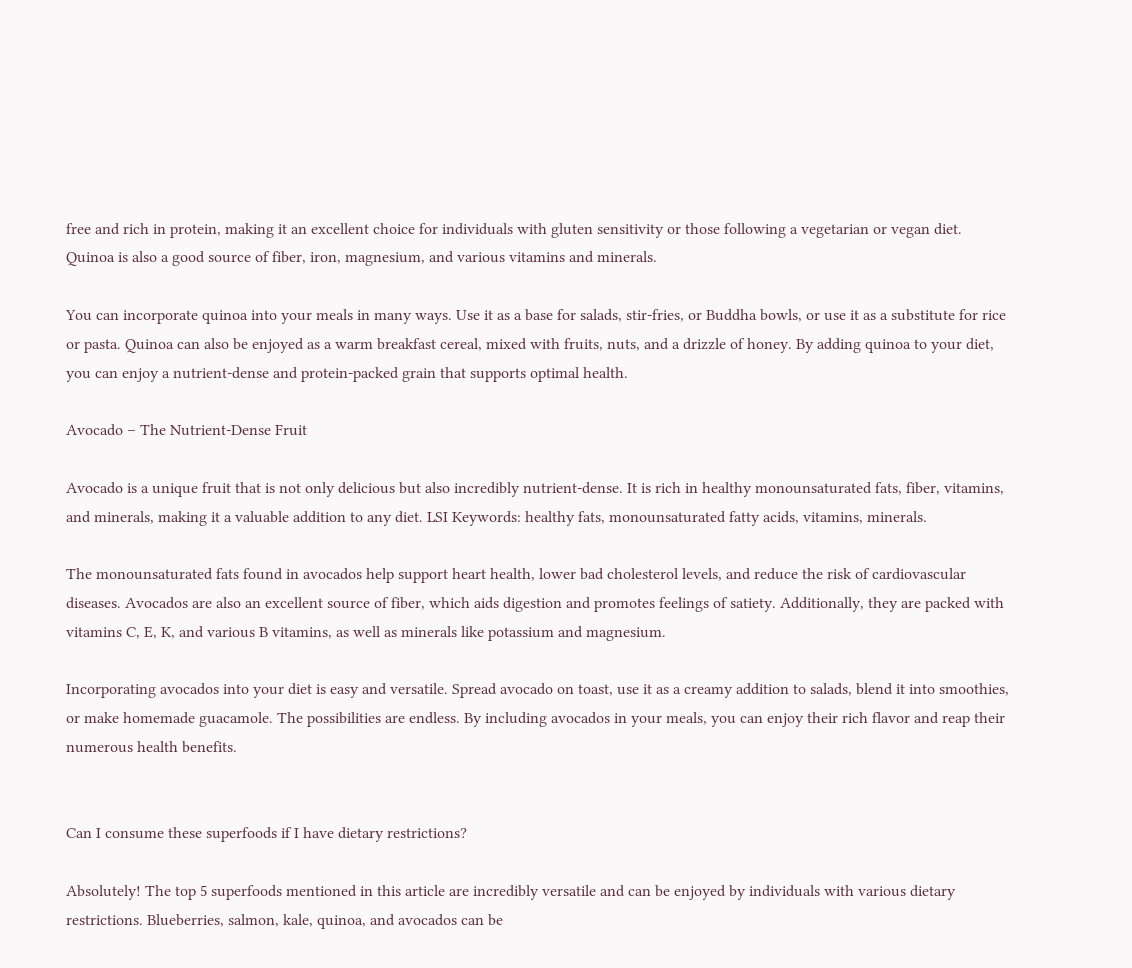free and rich in protein, making it an excellent choice for individuals with gluten sensitivity or those following a vegetarian or vegan diet. Quinoa is also a good source of fiber, iron, magnesium, and various vitamins and minerals.

You can incorporate quinoa into your meals in many ways. Use it as a base for salads, stir-fries, or Buddha bowls, or use it as a substitute for rice or pasta. Quinoa can also be enjoyed as a warm breakfast cereal, mixed with fruits, nuts, and a drizzle of honey. By adding quinoa to your diet, you can enjoy a nutrient-dense and protein-packed grain that supports optimal health.

Avocado – The Nutrient-Dense Fruit

Avocado is a unique fruit that is not only delicious but also incredibly nutrient-dense. It is rich in healthy monounsaturated fats, fiber, vitamins, and minerals, making it a valuable addition to any diet. LSI Keywords: healthy fats, monounsaturated fatty acids, vitamins, minerals.

The monounsaturated fats found in avocados help support heart health, lower bad cholesterol levels, and reduce the risk of cardiovascular diseases. Avocados are also an excellent source of fiber, which aids digestion and promotes feelings of satiety. Additionally, they are packed with vitamins C, E, K, and various B vitamins, as well as minerals like potassium and magnesium.

Incorporating avocados into your diet is easy and versatile. Spread avocado on toast, use it as a creamy addition to salads, blend it into smoothies, or make homemade guacamole. The possibilities are endless. By including avocados in your meals, you can enjoy their rich flavor and reap their numerous health benefits.


Can I consume these superfoods if I have dietary restrictions?

Absolutely! The top 5 superfoods mentioned in this article are incredibly versatile and can be enjoyed by individuals with various dietary restrictions. Blueberries, salmon, kale, quinoa, and avocados can be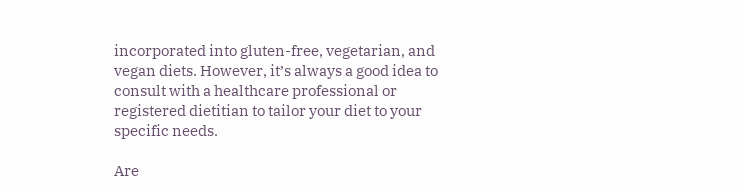incorporated into gluten-free, vegetarian, and vegan diets. However, it’s always a good idea to consult with a healthcare professional or registered dietitian to tailor your diet to your specific needs.

Are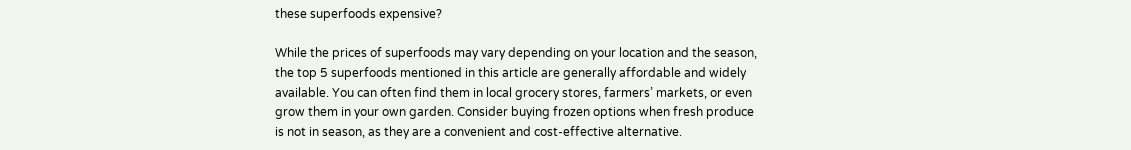these superfoods expensive?

While the prices of superfoods may vary depending on your location and the season, the top 5 superfoods mentioned in this article are generally affordable and widely available. You can often find them in local grocery stores, farmers’ markets, or even grow them in your own garden. Consider buying frozen options when fresh produce is not in season, as they are a convenient and cost-effective alternative.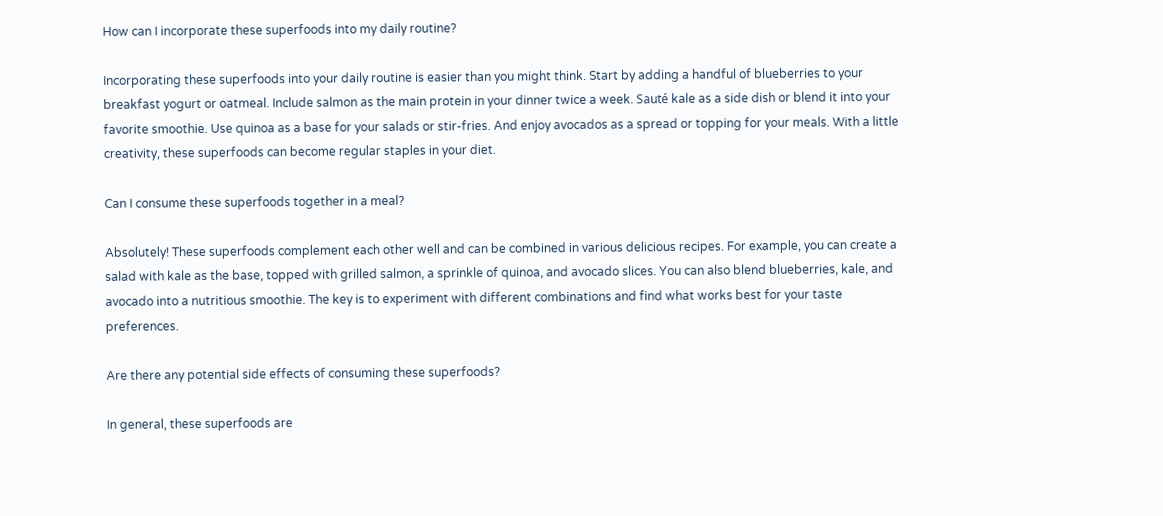How can I incorporate these superfoods into my daily routine?

Incorporating these superfoods into your daily routine is easier than you might think. Start by adding a handful of blueberries to your breakfast yogurt or oatmeal. Include salmon as the main protein in your dinner twice a week. Sauté kale as a side dish or blend it into your favorite smoothie. Use quinoa as a base for your salads or stir-fries. And enjoy avocados as a spread or topping for your meals. With a little creativity, these superfoods can become regular staples in your diet.

Can I consume these superfoods together in a meal?

Absolutely! These superfoods complement each other well and can be combined in various delicious recipes. For example, you can create a salad with kale as the base, topped with grilled salmon, a sprinkle of quinoa, and avocado slices. You can also blend blueberries, kale, and avocado into a nutritious smoothie. The key is to experiment with different combinations and find what works best for your taste preferences.

Are there any potential side effects of consuming these superfoods?

In general, these superfoods are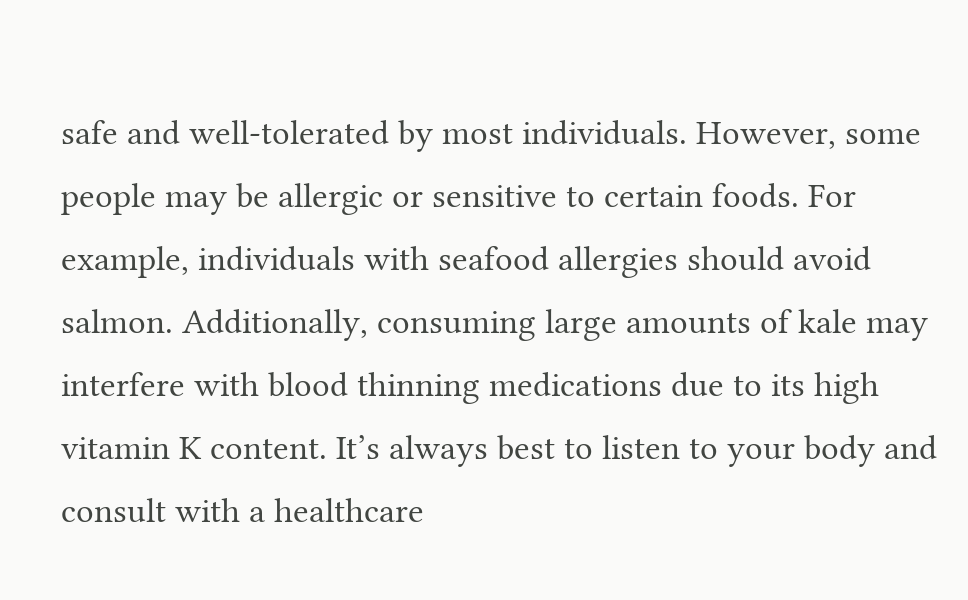safe and well-tolerated by most individuals. However, some people may be allergic or sensitive to certain foods. For example, individuals with seafood allergies should avoid salmon. Additionally, consuming large amounts of kale may interfere with blood thinning medications due to its high vitamin K content. It’s always best to listen to your body and consult with a healthcare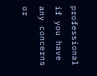professional if you have any concerns or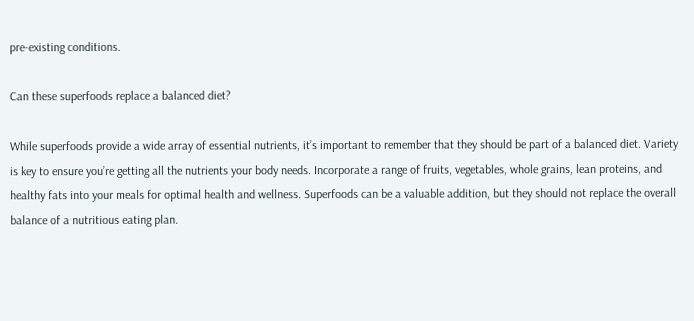pre-existing conditions.

Can these superfoods replace a balanced diet?

While superfoods provide a wide array of essential nutrients, it’s important to remember that they should be part of a balanced diet. Variety is key to ensure you’re getting all the nutrients your body needs. Incorporate a range of fruits, vegetables, whole grains, lean proteins, and healthy fats into your meals for optimal health and wellness. Superfoods can be a valuable addition, but they should not replace the overall balance of a nutritious eating plan.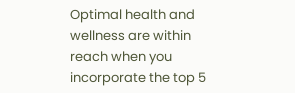Optimal health and wellness are within reach when you incorporate the top 5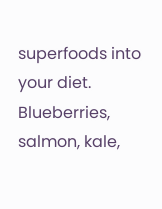superfoods into your diet. Blueberries, salmon, kale,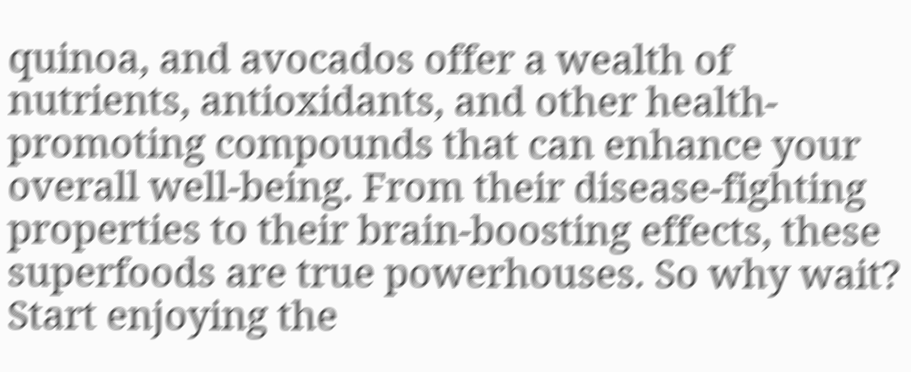quinoa, and avocados offer a wealth of nutrients, antioxidants, and other health-promoting compounds that can enhance your overall well-being. From their disease-fighting properties to their brain-boosting effects, these superfoods are true powerhouses. So why wait? Start enjoying the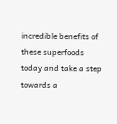incredible benefits of these superfoods today and take a step towards a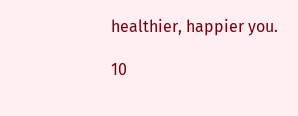healthier, happier you.

10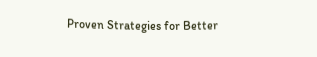Proven Strategies for Better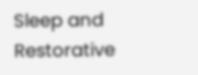Sleep and Restorative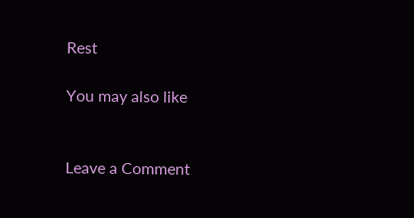Rest

You may also like


Leave a Comment